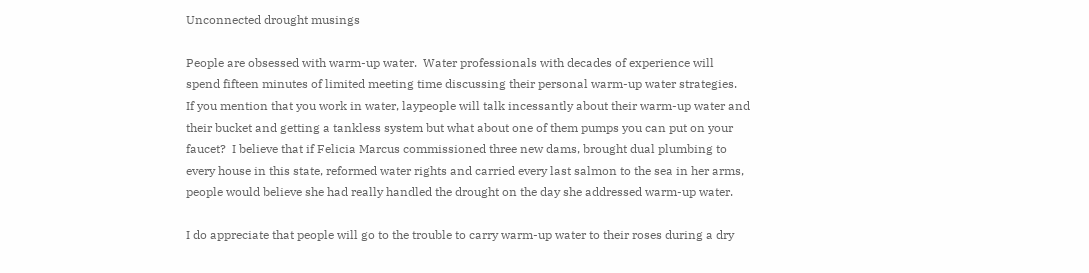Unconnected drought musings

People are obsessed with warm-up water.  Water professionals with decades of experience will spend fifteen minutes of limited meeting time discussing their personal warm-up water strategies.  If you mention that you work in water, laypeople will talk incessantly about their warm-up water and their bucket and getting a tankless system but what about one of them pumps you can put on your faucet?  I believe that if Felicia Marcus commissioned three new dams, brought dual plumbing to every house in this state, reformed water rights and carried every last salmon to the sea in her arms, people would believe she had really handled the drought on the day she addressed warm-up water.

I do appreciate that people will go to the trouble to carry warm-up water to their roses during a dry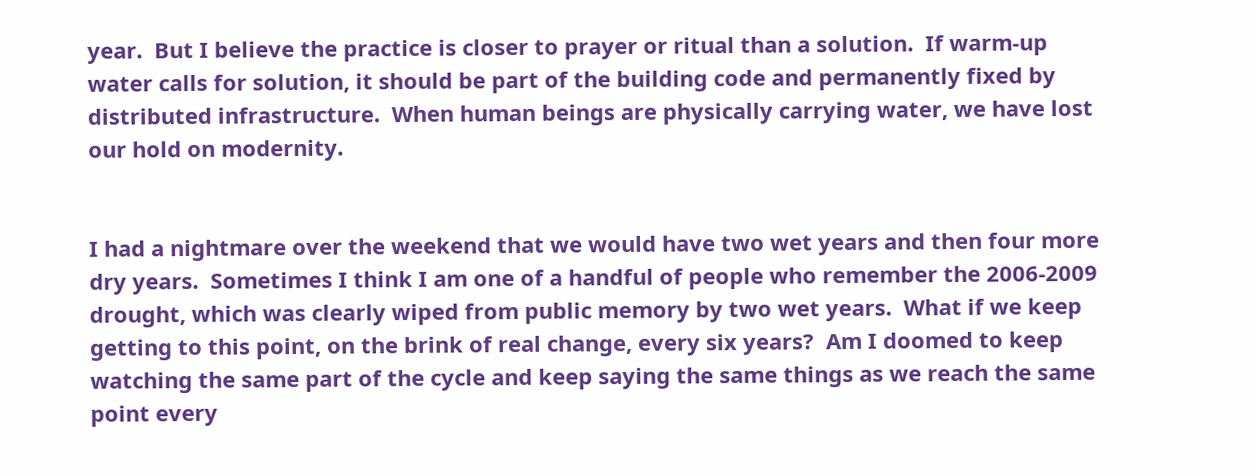year.  But I believe the practice is closer to prayer or ritual than a solution.  If warm-up water calls for solution, it should be part of the building code and permanently fixed by distributed infrastructure.  When human beings are physically carrying water, we have lost our hold on modernity.


I had a nightmare over the weekend that we would have two wet years and then four more dry years.  Sometimes I think I am one of a handful of people who remember the 2006-2009 drought, which was clearly wiped from public memory by two wet years.  What if we keep getting to this point, on the brink of real change, every six years?  Am I doomed to keep watching the same part of the cycle and keep saying the same things as we reach the same point every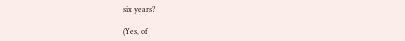six years?

(Yes, of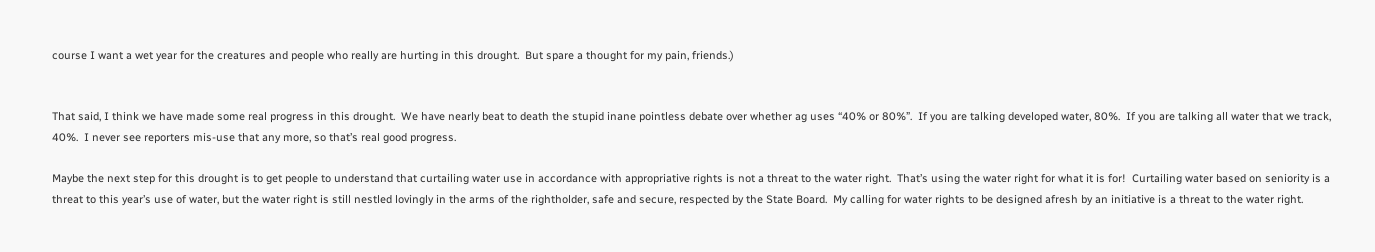course I want a wet year for the creatures and people who really are hurting in this drought.  But spare a thought for my pain, friends.)


That said, I think we have made some real progress in this drought.  We have nearly beat to death the stupid inane pointless debate over whether ag uses “40% or 80%”.  If you are talking developed water, 80%.  If you are talking all water that we track, 40%.  I never see reporters mis-use that any more, so that’s real good progress.

Maybe the next step for this drought is to get people to understand that curtailing water use in accordance with appropriative rights is not a threat to the water right.  That’s using the water right for what it is for!  Curtailing water based on seniority is a threat to this year’s use of water, but the water right is still nestled lovingly in the arms of the rightholder, safe and secure, respected by the State Board.  My calling for water rights to be designed afresh by an initiative is a threat to the water right.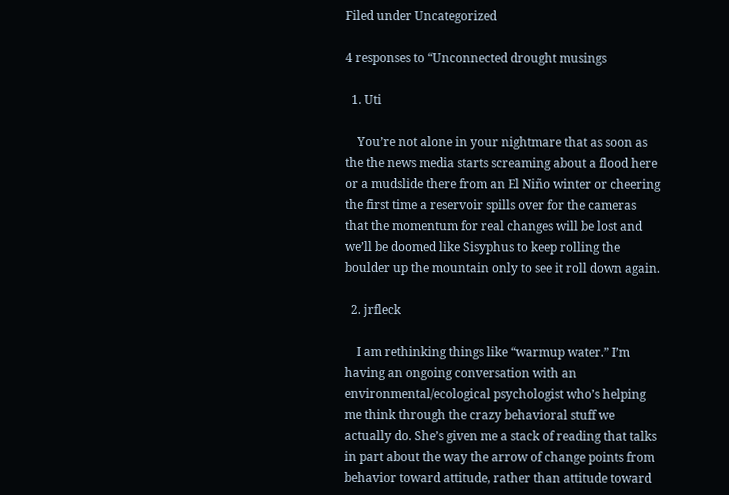Filed under Uncategorized

4 responses to “Unconnected drought musings

  1. Uti

    You’re not alone in your nightmare that as soon as the the news media starts screaming about a flood here or a mudslide there from an El Niño winter or cheering the first time a reservoir spills over for the cameras that the momentum for real changes will be lost and we’ll be doomed like Sisyphus to keep rolling the boulder up the mountain only to see it roll down again.

  2. jrfleck

    I am rethinking things like “warmup water.” I’m having an ongoing conversation with an environmental/ecological psychologist who’s helping me think through the crazy behavioral stuff we actually do. She’s given me a stack of reading that talks in part about the way the arrow of change points from behavior toward attitude, rather than attitude toward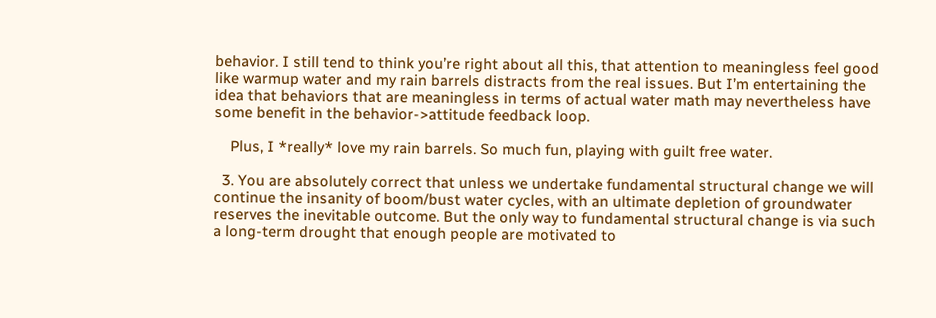behavior. I still tend to think you’re right about all this, that attention to meaningless feel good like warmup water and my rain barrels distracts from the real issues. But I’m entertaining the idea that behaviors that are meaningless in terms of actual water math may nevertheless have some benefit in the behavior->attitude feedback loop.

    Plus, I *really* love my rain barrels. So much fun, playing with guilt free water.

  3. You are absolutely correct that unless we undertake fundamental structural change we will continue the insanity of boom/bust water cycles, with an ultimate depletion of groundwater reserves the inevitable outcome. But the only way to fundamental structural change is via such a long-term drought that enough people are motivated to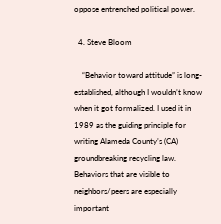oppose entrenched political power.

  4. Steve Bloom

    “Behavior toward attitude” is long-established, although I wouldn’t know when it got formalized. I used it in 1989 as the guiding principle for writing Alameda County’s (CA) groundbreaking recycling law. Behaviors that are visible to neighbors/peers are especially important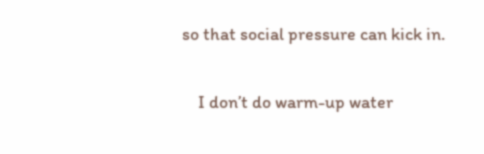so that social pressure can kick in.

    I don’t do warm-up water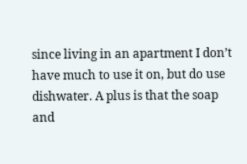since living in an apartment I don’t have much to use it on, but do use dishwater. A plus is that the soap and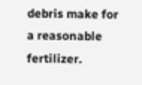debris make for a reasonable fertilizer.